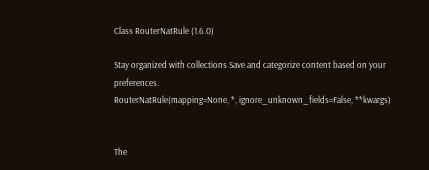Class RouterNatRule (1.6.0)

Stay organized with collections Save and categorize content based on your preferences.
RouterNatRule(mapping=None, *, ignore_unknown_fields=False, **kwargs)


The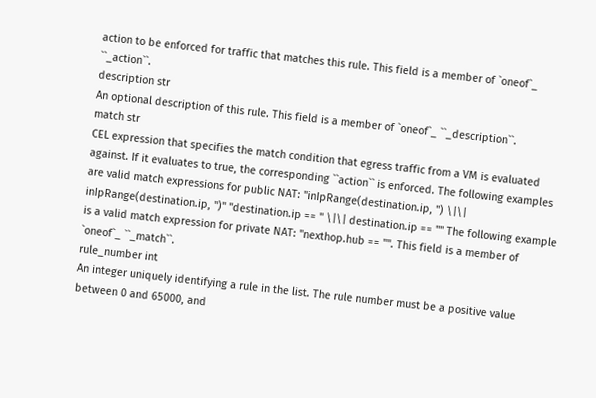action to be enforced for traffic that matches this rule. This field is a member of `oneof`_ ``_action``.
description str
An optional description of this rule. This field is a member of `oneof`_ ``_description``.
match str
CEL expression that specifies the match condition that egress traffic from a VM is evaluated against. If it evaluates to true, the corresponding ``action`` is enforced. The following examples are valid match expressions for public NAT: "inIpRange(destination.ip, '') \|\| inIpRange(destination.ip, '')" "destination.ip == '' \|\| destination.ip == ''" The following example is a valid match expression for private NAT: "nexthop.hub == ''". This field is a member of `oneof`_ ``_match``.
rule_number int
An integer uniquely identifying a rule in the list. The rule number must be a positive value between 0 and 65000, and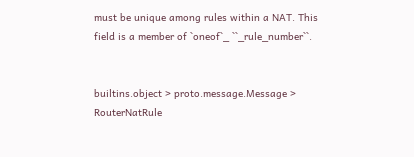must be unique among rules within a NAT. This field is a member of `oneof`_ ``_rule_number``.


builtins.object > proto.message.Message > RouterNatRule